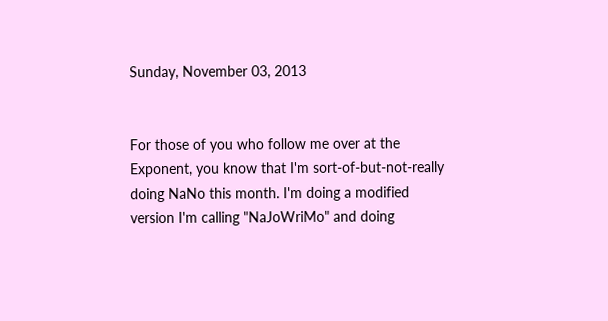Sunday, November 03, 2013


For those of you who follow me over at the Exponent, you know that I'm sort-of-but-not-really doing NaNo this month. I'm doing a modified version I'm calling "NaJoWriMo" and doing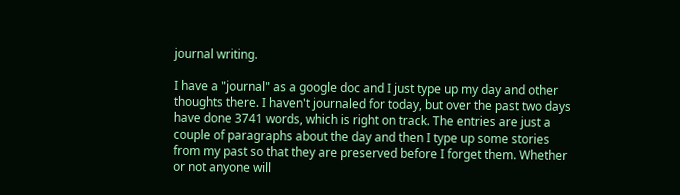journal writing.

I have a "journal" as a google doc and I just type up my day and other thoughts there. I haven't journaled for today, but over the past two days have done 3741 words, which is right on track. The entries are just a couple of paragraphs about the day and then I type up some stories from my past so that they are preserved before I forget them. Whether or not anyone will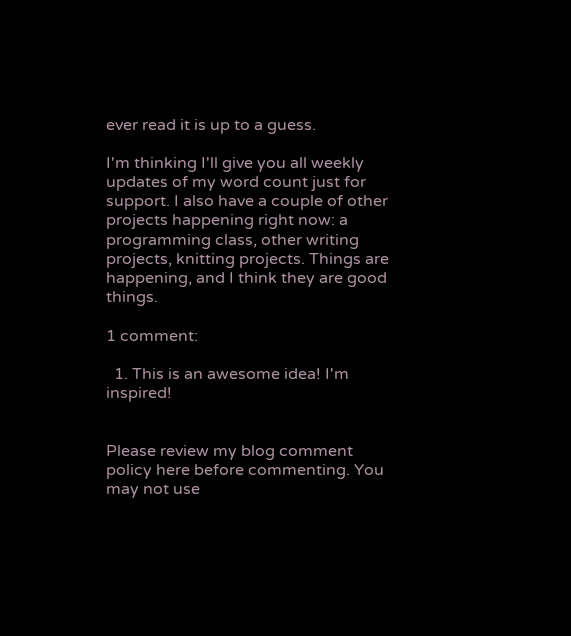ever read it is up to a guess.

I'm thinking I'll give you all weekly updates of my word count just for support. I also have a couple of other projects happening right now: a programming class, other writing projects, knitting projects. Things are happening, and I think they are good things.

1 comment:

  1. This is an awesome idea! I'm inspired!


Please review my blog comment policy here before commenting. You may not use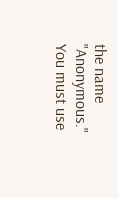the name "Anonymous." You must use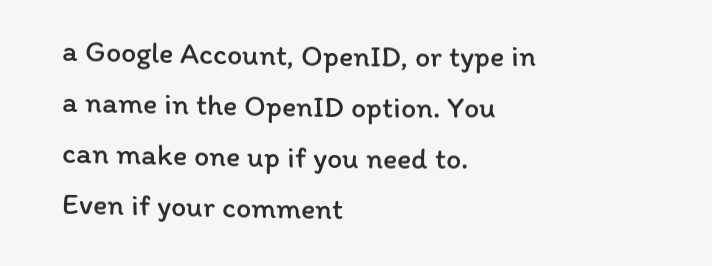a Google Account, OpenID, or type in a name in the OpenID option. You can make one up if you need to. Even if your comment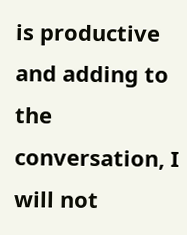is productive and adding to the conversation, I will not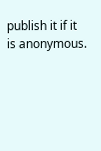publish it if it is anonymous.